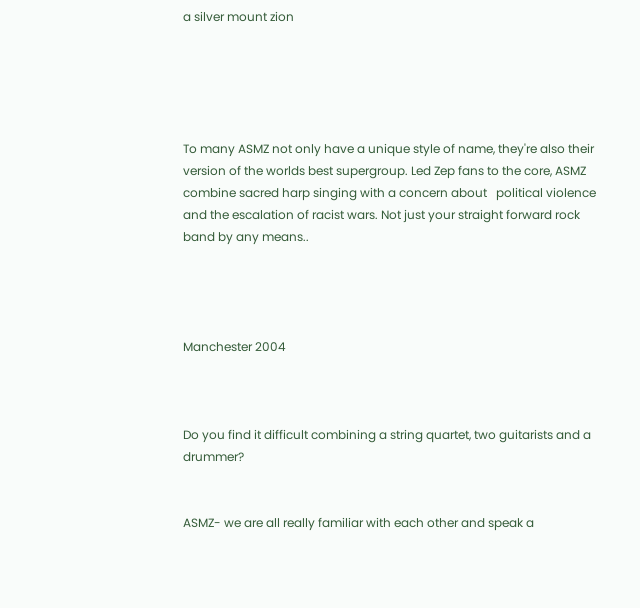a silver mount zion





To many ASMZ not only have a unique style of name, they're also their version of the worlds best supergroup. Led Zep fans to the core, ASMZ combine sacred harp singing with a concern about   political violence and the escalation of racist wars. Not just your straight forward rock band by any means..




Manchester 2004



Do you find it difficult combining a string quartet, two guitarists and a drummer?


ASMZ- we are all really familiar with each other and speak a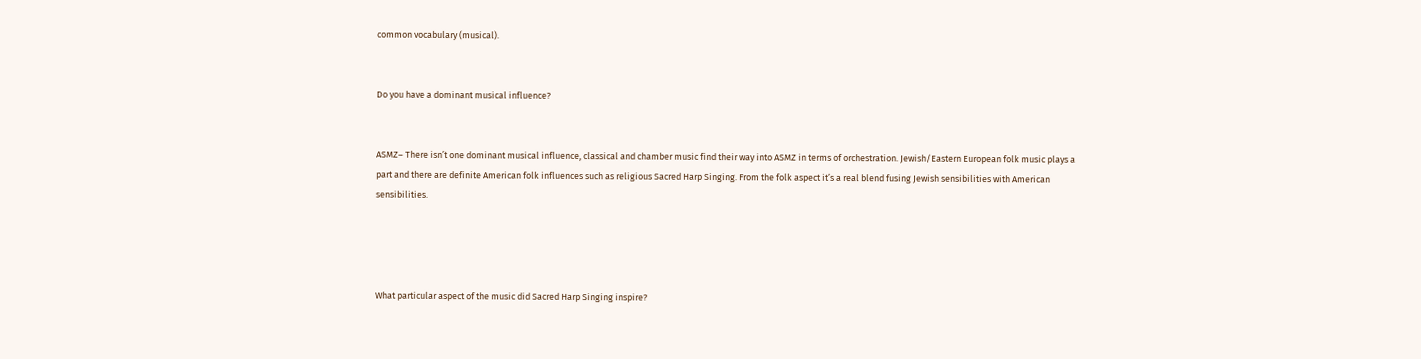common vocabulary (musical).


Do you have a dominant musical influence?


ASMZ– There isn’t one dominant musical influence, classical and chamber music find their way into ASMZ in terms of orchestration. Jewish/Eastern European folk music plays a part and there are definite American folk influences such as religious Sacred Harp Singing. From the folk aspect it’s a real blend fusing Jewish sensibilities with American sensibilities.




What particular aspect of the music did Sacred Harp Singing inspire?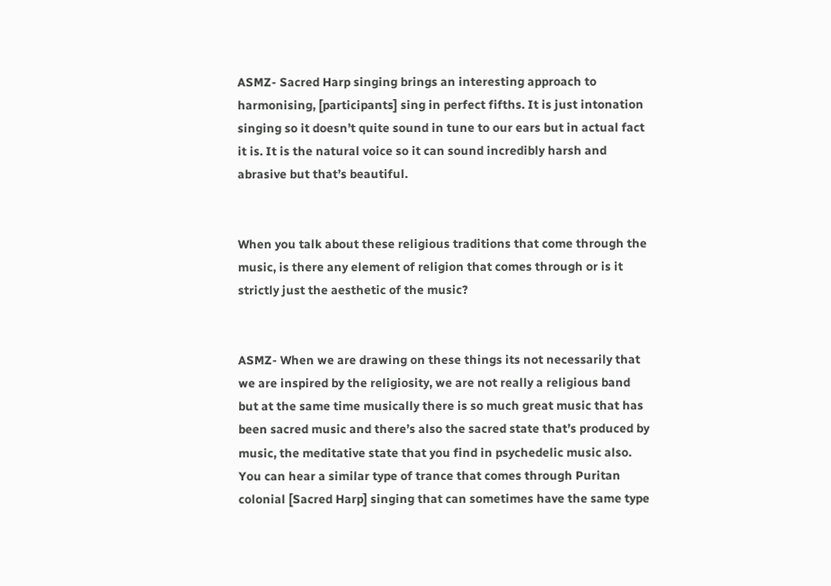ASMZ- Sacred Harp singing brings an interesting approach to harmonising, [participants] sing in perfect fifths. It is just intonation singing so it doesn’t quite sound in tune to our ears but in actual fact it is. It is the natural voice so it can sound incredibly harsh and abrasive but that’s beautiful.


When you talk about these religious traditions that come through the music, is there any element of religion that comes through or is it strictly just the aesthetic of the music?


ASMZ- When we are drawing on these things its not necessarily that we are inspired by the religiosity, we are not really a religious band but at the same time musically there is so much great music that has been sacred music and there’s also the sacred state that’s produced by music, the meditative state that you find in psychedelic music also. You can hear a similar type of trance that comes through Puritan colonial [Sacred Harp] singing that can sometimes have the same type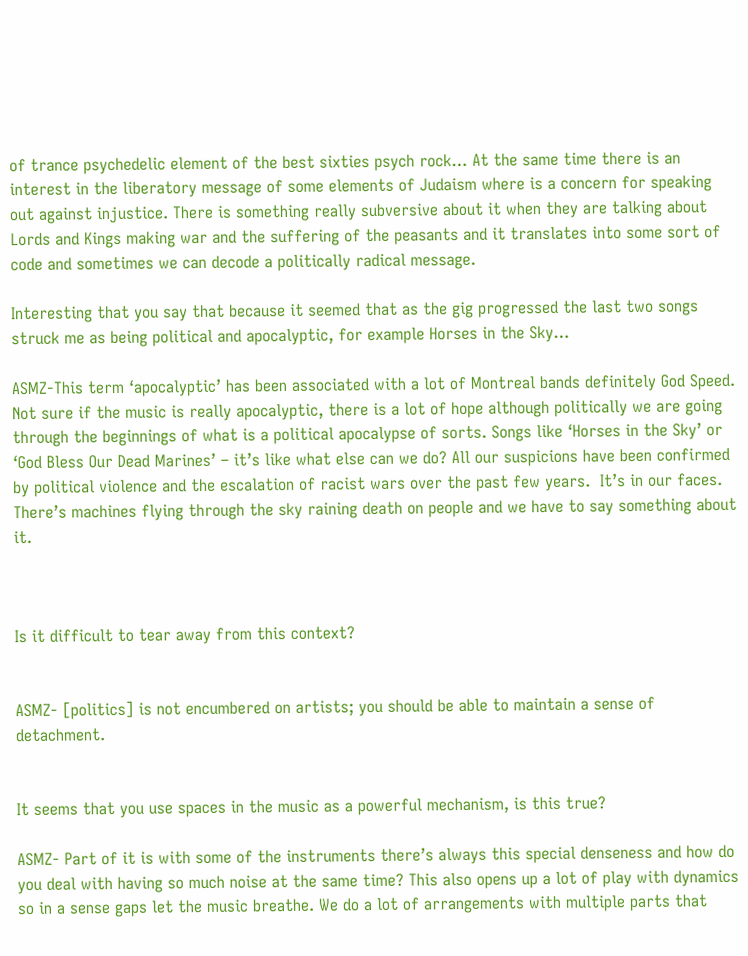of trance psychedelic element of the best sixties psych rock… At the same time there is an interest in the liberatory message of some elements of Judaism where is a concern for speaking out against injustice. There is something really subversive about it when they are talking about Lords and Kings making war and the suffering of the peasants and it translates into some sort of code and sometimes we can decode a politically radical message.

Interesting that you say that because it seemed that as the gig progressed the last two songs struck me as being political and apocalyptic, for example Horses in the Sky…

ASMZ-This term ‘apocalyptic’ has been associated with a lot of Montreal bands definitely God Speed. Not sure if the music is really apocalyptic, there is a lot of hope although politically we are going through the beginnings of what is a political apocalypse of sorts. Songs like ‘Horses in the Sky’ or ‘God Bless Our Dead Marines’ – it’s like what else can we do? All our suspicions have been confirmed by political violence and the escalation of racist wars over the past few years.  It’s in our faces. There’s machines flying through the sky raining death on people and we have to say something about it.



Is it difficult to tear away from this context?


ASMZ- [politics] is not encumbered on artists; you should be able to maintain a sense of detachment.


It seems that you use spaces in the music as a powerful mechanism, is this true?

ASMZ- Part of it is with some of the instruments there’s always this special denseness and how do you deal with having so much noise at the same time? This also opens up a lot of play with dynamics so in a sense gaps let the music breathe. We do a lot of arrangements with multiple parts that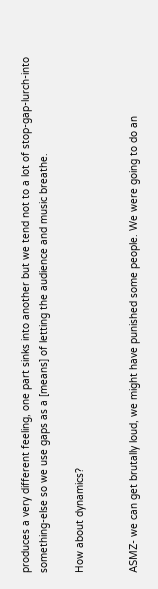produces a very different feeling, one part sinks into another but we tend not to a lot of stop-gap-lurch-into something-else so we use gaps as a [means] of letting the audience and music breathe.

How about dynamics?


ASMZ- we can get brutally loud, we might have punished some people. We were going to do an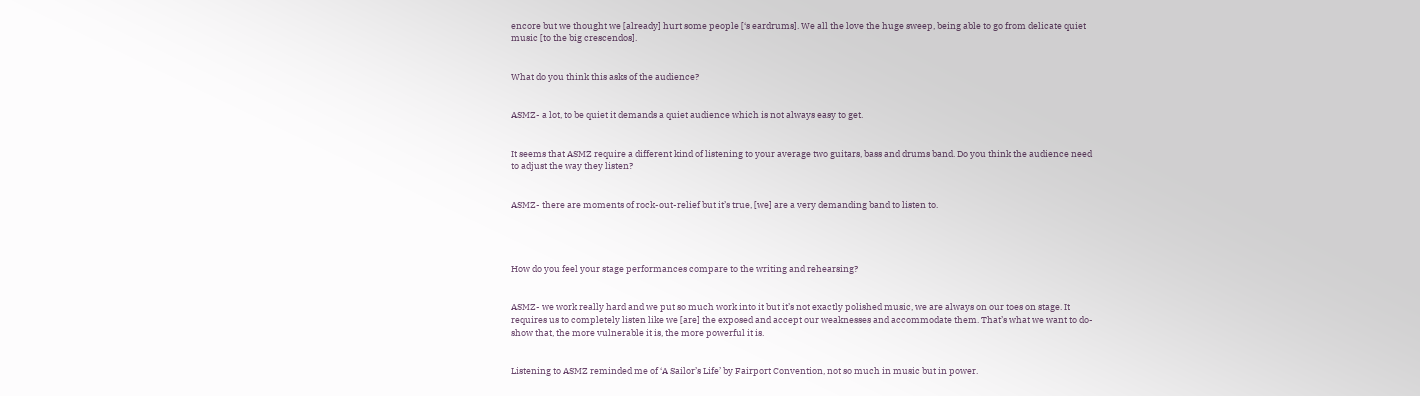encore but we thought we [already] hurt some people [‘s eardrums]. We all the love the huge sweep, being able to go from delicate quiet music [to the big crescendos].


What do you think this asks of the audience?


ASMZ- a lot, to be quiet it demands a quiet audience which is not always easy to get.


It seems that ASMZ require a different kind of listening to your average two guitars, bass and drums band. Do you think the audience need to adjust the way they listen?


ASMZ- there are moments of rock-out-relief but it’s true, [we] are a very demanding band to listen to.




How do you feel your stage performances compare to the writing and rehearsing?


ASMZ- we work really hard and we put so much work into it but it’s not exactly polished music, we are always on our toes on stage. It requires us to completely listen like we [are] the exposed and accept our weaknesses and accommodate them. That’s what we want to do- show that, the more vulnerable it is, the more powerful it is.


Listening to ASMZ reminded me of ‘A Sailor’s Life’ by Fairport Convention, not so much in music but in power.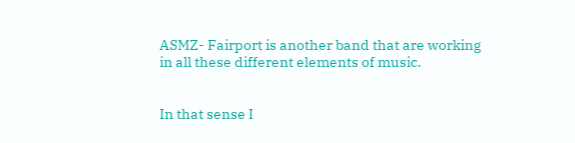ASMZ- Fairport is another band that are working in all these different elements of music.


In that sense I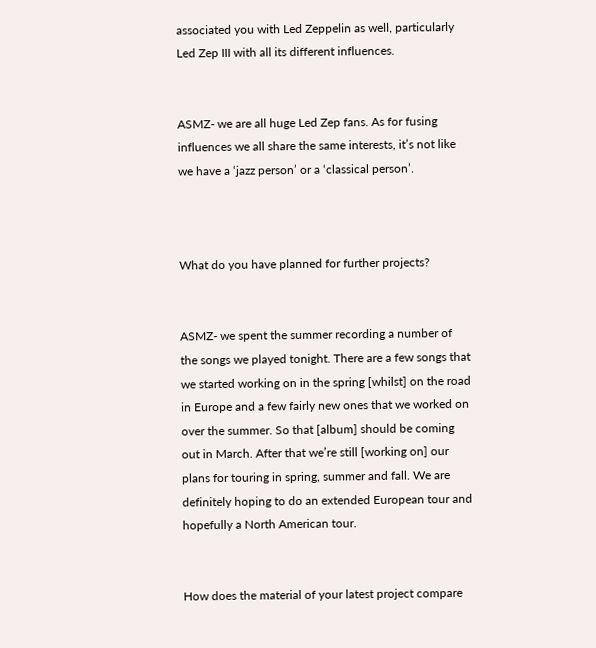associated you with Led Zeppelin as well, particularly Led Zep III with all its different influences.


ASMZ- we are all huge Led Zep fans. As for fusing influences we all share the same interests, it’s not like we have a ‘jazz person’ or a ‘classical person’.



What do you have planned for further projects?


ASMZ- we spent the summer recording a number of the songs we played tonight. There are a few songs that we started working on in the spring [whilst] on the road in Europe and a few fairly new ones that we worked on over the summer. So that [album] should be coming out in March. After that we’re still [working on] our plans for touring in spring, summer and fall. We are definitely hoping to do an extended European tour and hopefully a North American tour.


How does the material of your latest project compare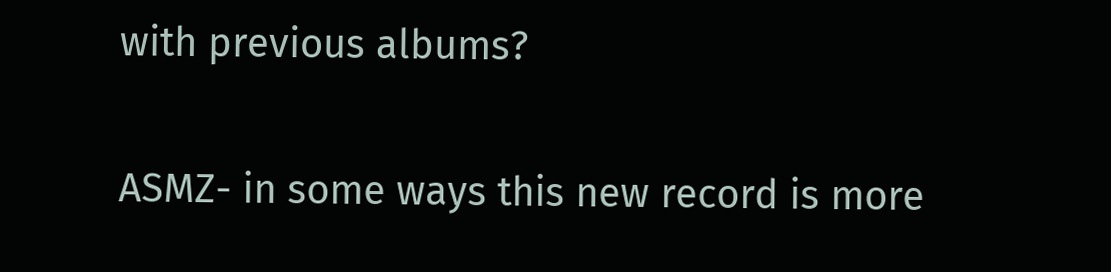with previous albums?


ASMZ- in some ways this new record is more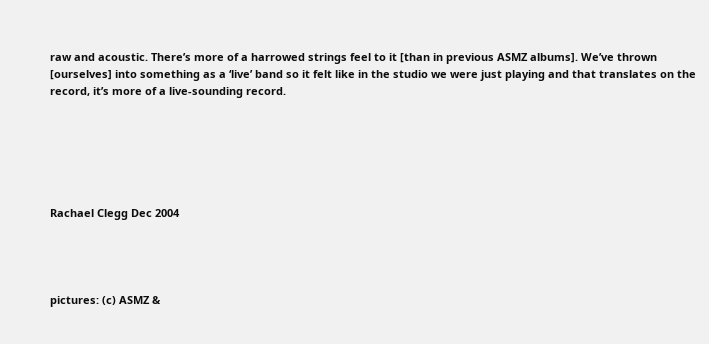raw and acoustic. There’s more of a harrowed strings feel to it [than in previous ASMZ albums]. We’ve thrown [ourselves] into something as a ‘live’ band so it felt like in the studio we were just playing and that translates on the record, it’s more of a live-sounding record.






Rachael Clegg Dec 2004




pictures: (c) ASMZ &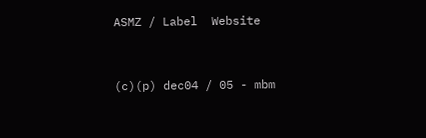ASMZ / Label  Website


(c)(p) dec04 / 05 - mbm